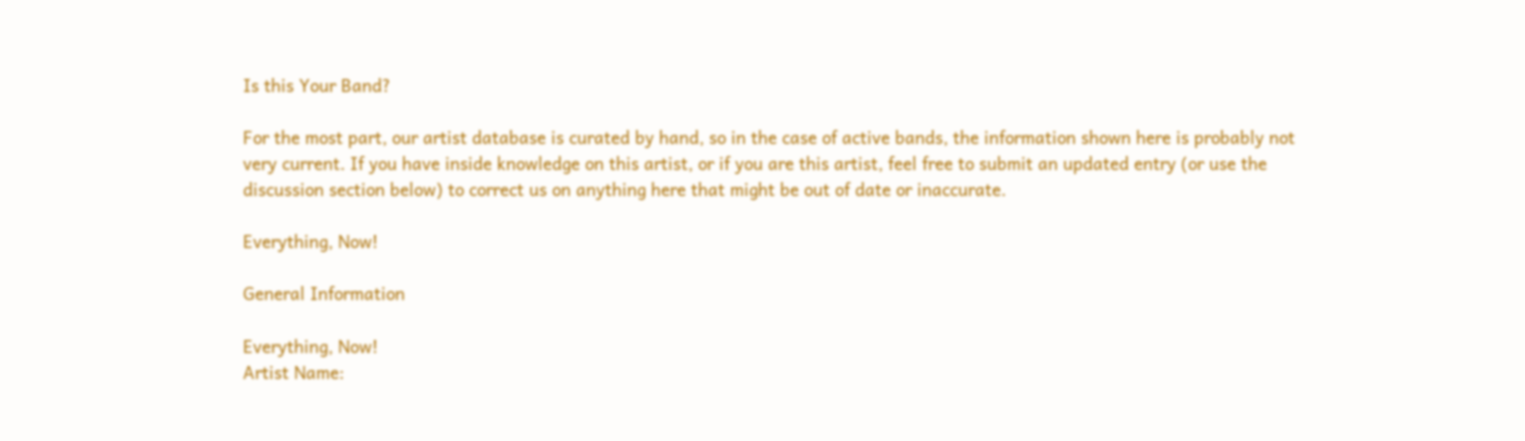Is this Your Band?

For the most part, our artist database is curated by hand, so in the case of active bands, the information shown here is probably not very current. If you have inside knowledge on this artist, or if you are this artist, feel free to submit an updated entry (or use the discussion section below) to correct us on anything here that might be out of date or inaccurate.

Everything, Now!

General Information

Everything, Now!
Artist Name: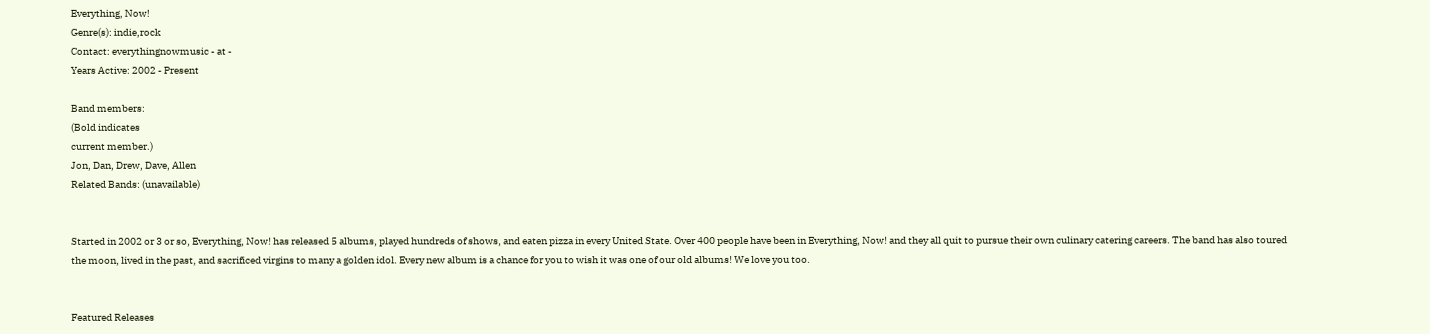Everything, Now!
Genre(s): indie,rock
Contact: everythingnowmusic - at -
Years Active: 2002 - Present

Band members:
(Bold indicates
current member.)
Jon, Dan, Drew, Dave, Allen
Related Bands: (unavailable)


Started in 2002 or 3 or so, Everything, Now! has released 5 albums, played hundreds of shows, and eaten pizza in every United State. Over 400 people have been in Everything, Now! and they all quit to pursue their own culinary catering careers. The band has also toured the moon, lived in the past, and sacrificed virgins to many a golden idol. Every new album is a chance for you to wish it was one of our old albums! We love you too.


Featured Releases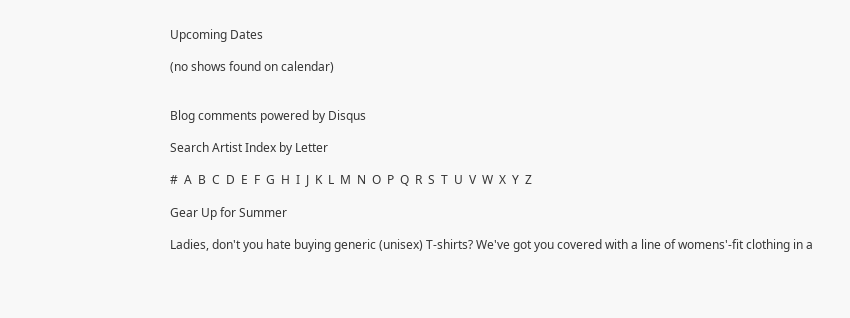Upcoming Dates

(no shows found on calendar)


Blog comments powered by Disqus

Search Artist Index by Letter

#  A  B  C  D  E  F  G  H  I  J  K  L  M  N  O  P  Q  R  S  T  U  V  W  X  Y  Z

Gear Up for Summer

Ladies, don't you hate buying generic (unisex) T-shirts? We've got you covered with a line of womens'-fit clothing in a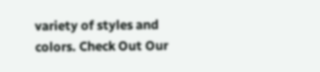variety of styles and colors. Check Out Our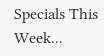Specials This Week...